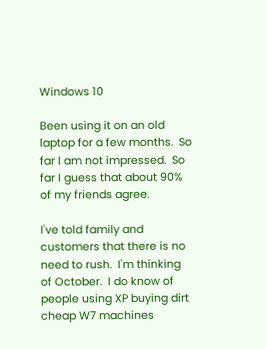Windows 10

Been using it on an old laptop for a few months.  So far I am not impressed.  So far I guess that about 90% of my friends agree.

I've told family and customers that there is no need to rush.  I'm thinking of October.  I do know of people using XP buying dirt cheap W7 machines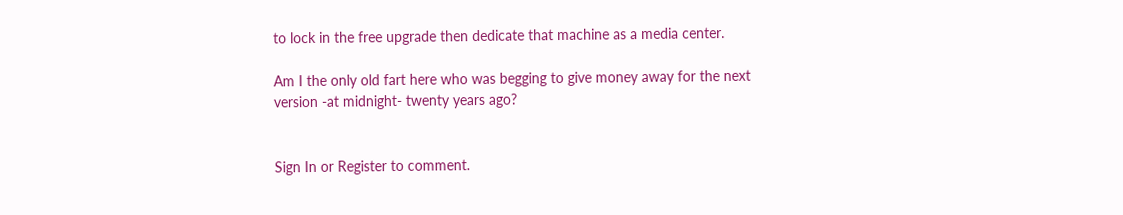to lock in the free upgrade then dedicate that machine as a media center.

Am I the only old fart here who was begging to give money away for the next version -at midnight- twenty years ago?


Sign In or Register to comment.